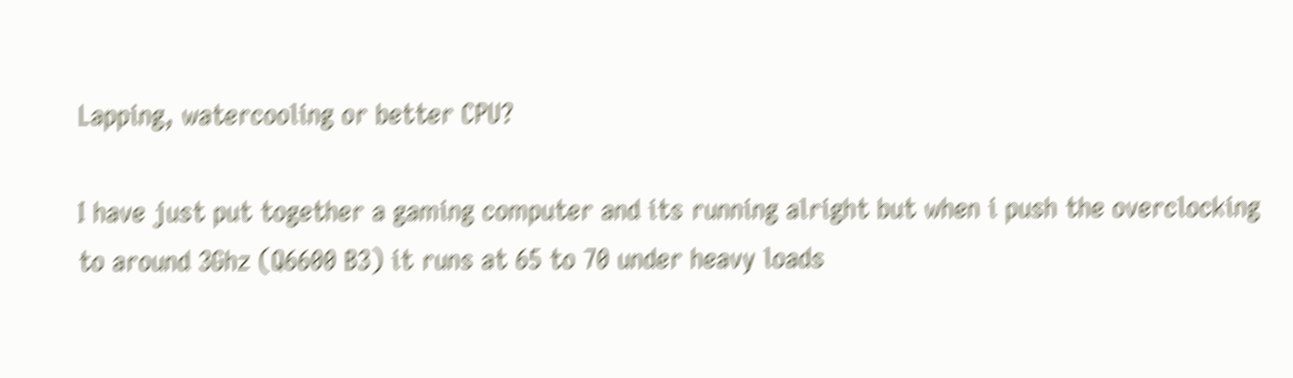Lapping, watercooling or better CPU?

I have just put together a gaming computer and its running alright but when i push the overclocking to around 3Ghz (Q6600 B3) it runs at 65 to 70 under heavy loads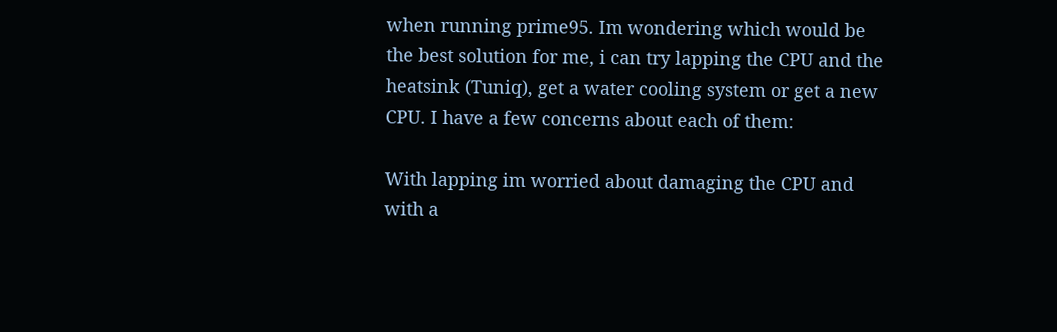when running prime95. Im wondering which would be the best solution for me, i can try lapping the CPU and the heatsink (Tuniq), get a water cooling system or get a new CPU. I have a few concerns about each of them:

With lapping im worried about damaging the CPU and with a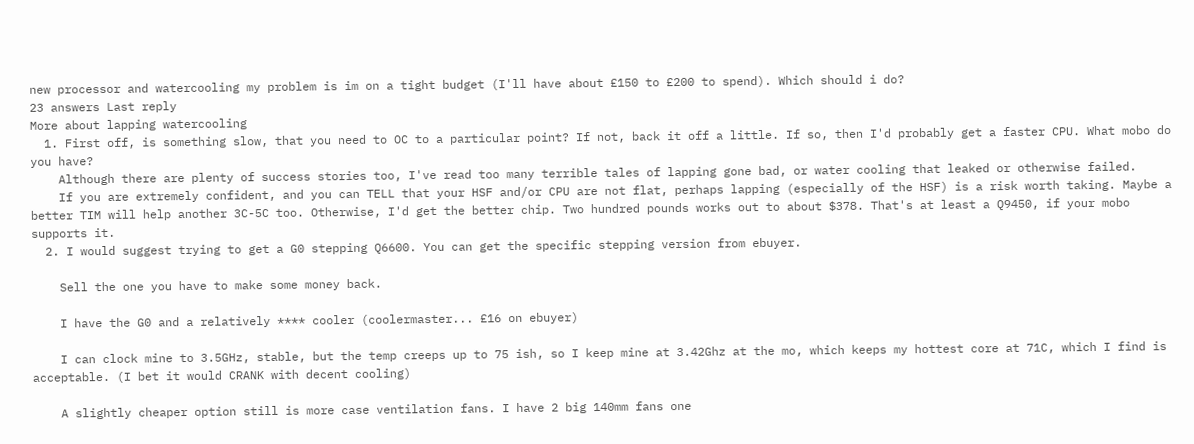new processor and watercooling my problem is im on a tight budget (I'll have about £150 to £200 to spend). Which should i do?
23 answers Last reply
More about lapping watercooling
  1. First off, is something slow, that you need to OC to a particular point? If not, back it off a little. If so, then I'd probably get a faster CPU. What mobo do you have?
    Although there are plenty of success stories too, I've read too many terrible tales of lapping gone bad, or water cooling that leaked or otherwise failed.
    If you are extremely confident, and you can TELL that your HSF and/or CPU are not flat, perhaps lapping (especially of the HSF) is a risk worth taking. Maybe a better TIM will help another 3C-5C too. Otherwise, I'd get the better chip. Two hundred pounds works out to about $378. That's at least a Q9450, if your mobo supports it.
  2. I would suggest trying to get a G0 stepping Q6600. You can get the specific stepping version from ebuyer.

    Sell the one you have to make some money back.

    I have the G0 and a relatively **** cooler (coolermaster... £16 on ebuyer)

    I can clock mine to 3.5GHz, stable, but the temp creeps up to 75 ish, so I keep mine at 3.42Ghz at the mo, which keeps my hottest core at 71C, which I find is acceptable. (I bet it would CRANK with decent cooling)

    A slightly cheaper option still is more case ventilation fans. I have 2 big 140mm fans one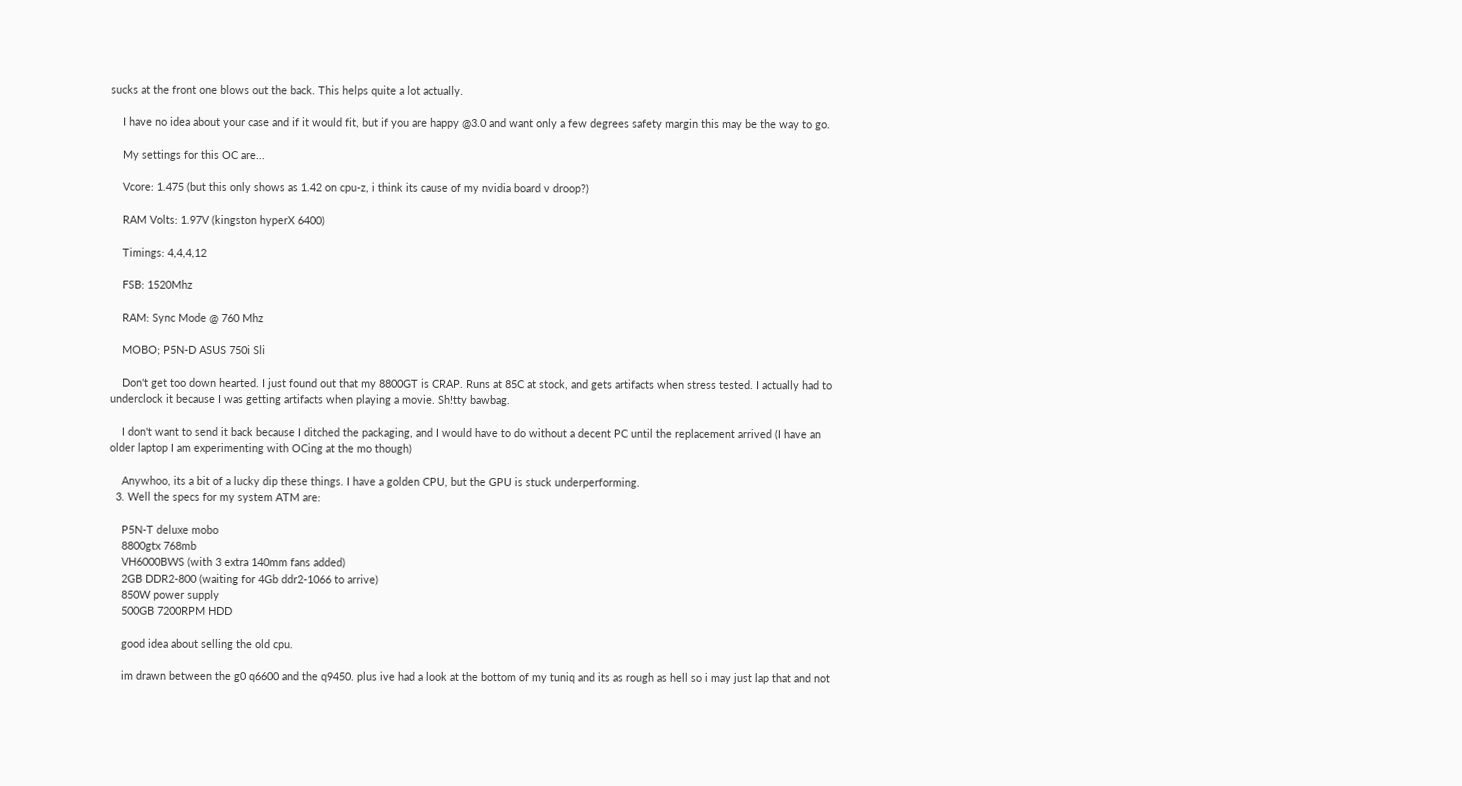sucks at the front one blows out the back. This helps quite a lot actually.

    I have no idea about your case and if it would fit, but if you are happy @3.0 and want only a few degrees safety margin this may be the way to go.

    My settings for this OC are...

    Vcore: 1.475 (but this only shows as 1.42 on cpu-z, i think its cause of my nvidia board v droop?)

    RAM Volts: 1.97V (kingston hyperX 6400)

    Timings: 4,4,4,12

    FSB: 1520Mhz

    RAM: Sync Mode @ 760 Mhz

    MOBO; P5N-D ASUS 750i Sli

    Don't get too down hearted. I just found out that my 8800GT is CRAP. Runs at 85C at stock, and gets artifacts when stress tested. I actually had to underclock it because I was getting artifacts when playing a movie. Sh!tty bawbag.

    I don't want to send it back because I ditched the packaging, and I would have to do without a decent PC until the replacement arrived (I have an older laptop I am experimenting with OCing at the mo though)

    Anywhoo, its a bit of a lucky dip these things. I have a golden CPU, but the GPU is stuck underperforming.
  3. Well the specs for my system ATM are:

    P5N-T deluxe mobo
    8800gtx 768mb
    VH6000BWS (with 3 extra 140mm fans added)
    2GB DDR2-800 (waiting for 4Gb ddr2-1066 to arrive)
    850W power supply
    500GB 7200RPM HDD

    good idea about selling the old cpu.

    im drawn between the g0 q6600 and the q9450. plus ive had a look at the bottom of my tuniq and its as rough as hell so i may just lap that and not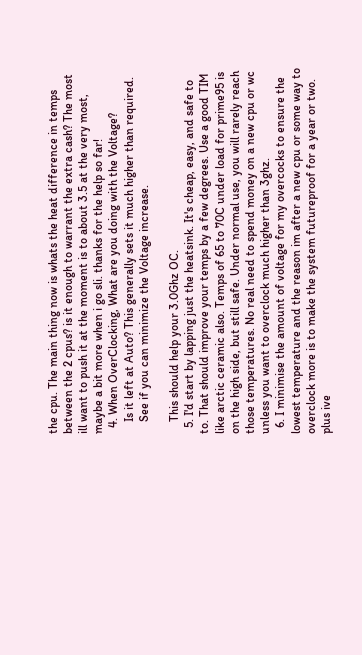the cpu. The main thing now is whats the heat difference in temps between the 2 cpus? is it enough to warrant the extra cash? The most ill want to push it at the moment is to about 3.5 at the very most, maybe a bit more when i go sli. thanks for the help so far!
  4. When OverClocking, What are you doing with the Voltage?
    Is it left at Auto? This generally sets it much higher than required.
    See if you can minimize the Voltage increase.

    This should help your 3.0Ghz OC.
  5. I'd start by lapping just the heatsink. It's cheap, easy, and safe to to. That should improve your temps by a few degrees. Use a good TIM like arctic ceramic also. Temps of 65 to 70C under load for prime95 is on the high side, but still safe. Under normal use, you will rarely reach those temperatures. No real need to spend money on a new cpu or wc unless you want to overclock much higher than 3ghz.
  6. I minimise the amount of voltage for my overcocks to ensure the lowest temperature and the reason im after a new cpu or some way to overclock more is to make the system futureproof for a year or two. plus ive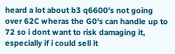heard a lot about b3 q6600's not going over 62C wheras the G0's can handle up to 72 so i dont want to risk damaging it, especially if i could sell it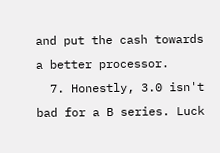and put the cash towards a better processor.
  7. Honestly, 3.0 isn't bad for a B series. Luck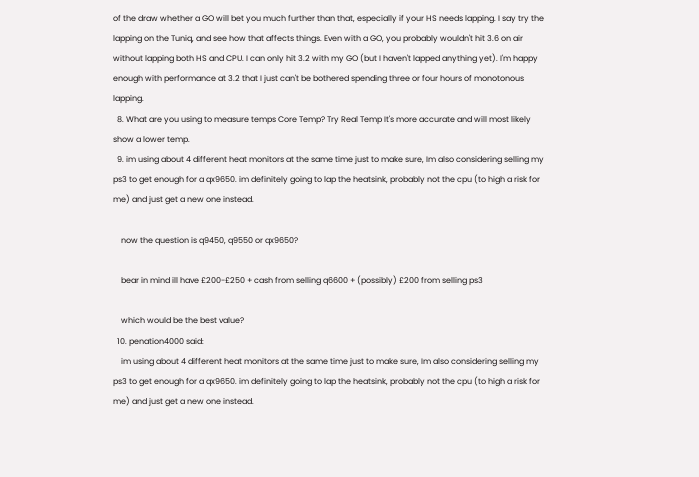of the draw whether a GO will bet you much further than that, especially if your HS needs lapping. I say try the lapping on the Tuniq, and see how that affects things. Even with a GO, you probably wouldn't hit 3.6 on air without lapping both HS and CPU. I can only hit 3.2 with my GO (but I haven't lapped anything yet). I'm happy enough with performance at 3.2 that I just can't be bothered spending three or four hours of monotonous lapping.
  8. What are you using to measure temps Core Temp? Try Real Temp It's more accurate and will most likely show a lower temp.
  9. im using about 4 different heat monitors at the same time just to make sure, Im also considering selling my ps3 to get enough for a qx9650. im definitely going to lap the heatsink, probably not the cpu (to high a risk for me) and just get a new one instead.

    now the question is q9450, q9550 or qx9650?

    bear in mind ill have £200-£250 + cash from selling q6600 + (possibly) £200 from selling ps3

    which would be the best value?
  10. penation4000 said:
    im using about 4 different heat monitors at the same time just to make sure, Im also considering selling my ps3 to get enough for a qx9650. im definitely going to lap the heatsink, probably not the cpu (to high a risk for me) and just get a new one instead.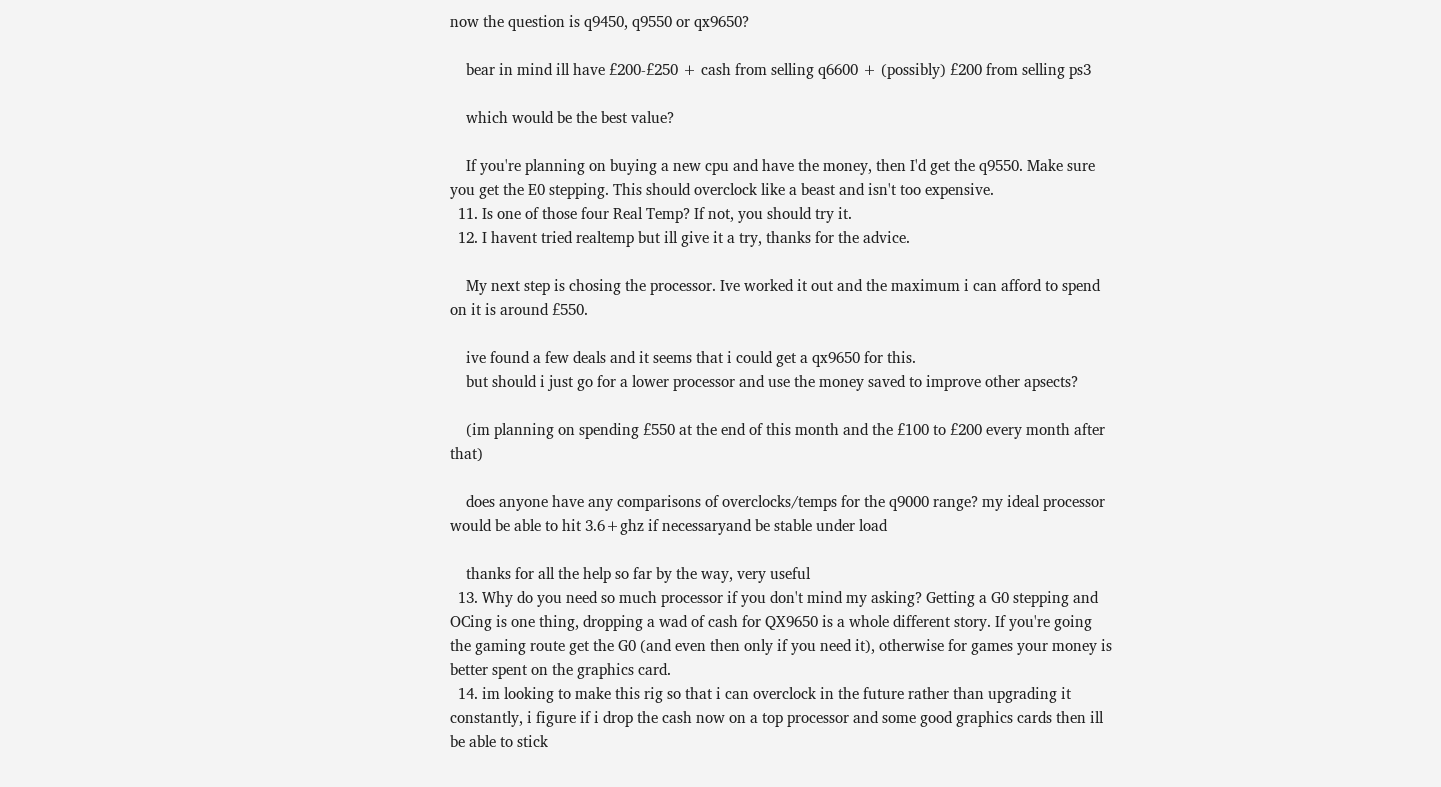now the question is q9450, q9550 or qx9650?

    bear in mind ill have £200-£250 + cash from selling q6600 + (possibly) £200 from selling ps3

    which would be the best value?

    If you're planning on buying a new cpu and have the money, then I'd get the q9550. Make sure you get the E0 stepping. This should overclock like a beast and isn't too expensive.
  11. Is one of those four Real Temp? If not, you should try it.
  12. I havent tried realtemp but ill give it a try, thanks for the advice.

    My next step is chosing the processor. Ive worked it out and the maximum i can afford to spend on it is around £550.

    ive found a few deals and it seems that i could get a qx9650 for this.
    but should i just go for a lower processor and use the money saved to improve other apsects?

    (im planning on spending £550 at the end of this month and the £100 to £200 every month after that)

    does anyone have any comparisons of overclocks/temps for the q9000 range? my ideal processor would be able to hit 3.6+ghz if necessaryand be stable under load

    thanks for all the help so far by the way, very useful
  13. Why do you need so much processor if you don't mind my asking? Getting a G0 stepping and OCing is one thing, dropping a wad of cash for QX9650 is a whole different story. If you're going the gaming route get the G0 (and even then only if you need it), otherwise for games your money is better spent on the graphics card.
  14. im looking to make this rig so that i can overclock in the future rather than upgrading it constantly, i figure if i drop the cash now on a top processor and some good graphics cards then ill be able to stick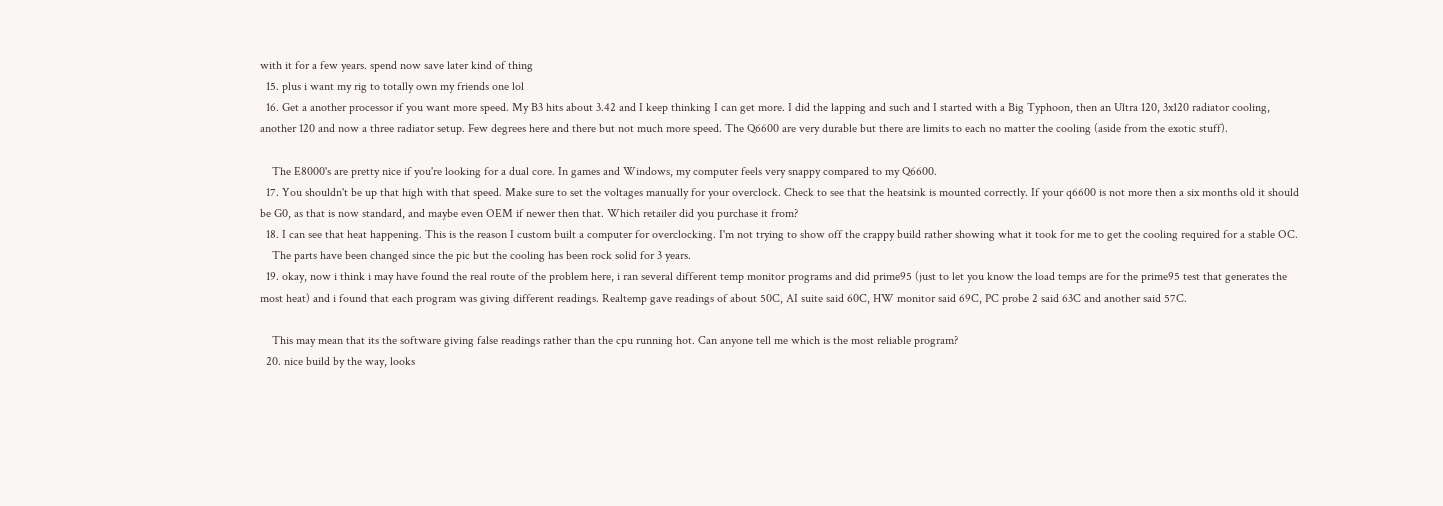with it for a few years. spend now save later kind of thing
  15. plus i want my rig to totally own my friends one lol
  16. Get a another processor if you want more speed. My B3 hits about 3.42 and I keep thinking I can get more. I did the lapping and such and I started with a Big Typhoon, then an Ultra 120, 3x120 radiator cooling, another 120 and now a three radiator setup. Few degrees here and there but not much more speed. The Q6600 are very durable but there are limits to each no matter the cooling (aside from the exotic stuff).

    The E8000's are pretty nice if you're looking for a dual core. In games and Windows, my computer feels very snappy compared to my Q6600.
  17. You shouldn't be up that high with that speed. Make sure to set the voltages manually for your overclock. Check to see that the heatsink is mounted correctly. If your q6600 is not more then a six months old it should be G0, as that is now standard, and maybe even OEM if newer then that. Which retailer did you purchase it from?
  18. I can see that heat happening. This is the reason I custom built a computer for overclocking. I'm not trying to show off the crappy build rather showing what it took for me to get the cooling required for a stable OC.
    The parts have been changed since the pic but the cooling has been rock solid for 3 years.
  19. okay, now i think i may have found the real route of the problem here, i ran several different temp monitor programs and did prime95 (just to let you know the load temps are for the prime95 test that generates the most heat) and i found that each program was giving different readings. Realtemp gave readings of about 50C, AI suite said 60C, HW monitor said 69C, PC probe 2 said 63C and another said 57C.

    This may mean that its the software giving false readings rather than the cpu running hot. Can anyone tell me which is the most reliable program?
  20. nice build by the way, looks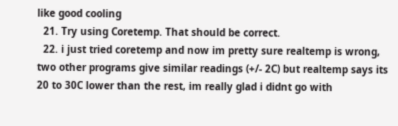like good cooling
  21. Try using Coretemp. That should be correct.
  22. i just tried coretemp and now im pretty sure realtemp is wrong, two other programs give similar readings (+/- 2C) but realtemp says its 20 to 30C lower than the rest, im really glad i didnt go with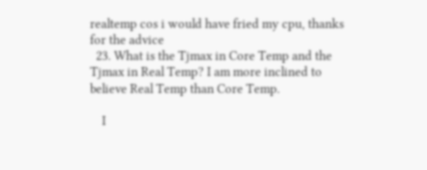realtemp cos i would have fried my cpu, thanks for the advice
  23. What is the Tjmax in Core Temp and the Tjmax in Real Temp? I am more inclined to believe Real Temp than Core Temp.

    I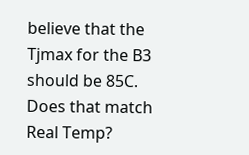believe that the Tjmax for the B3 should be 85C. Does that match Real Temp?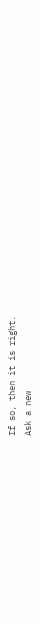If so, then it is right.
Ask a new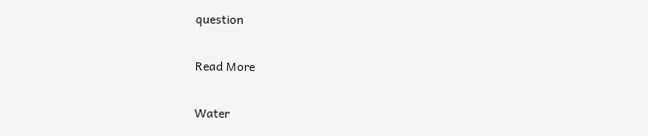question

Read More

Water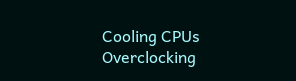Cooling CPUs Overclocking